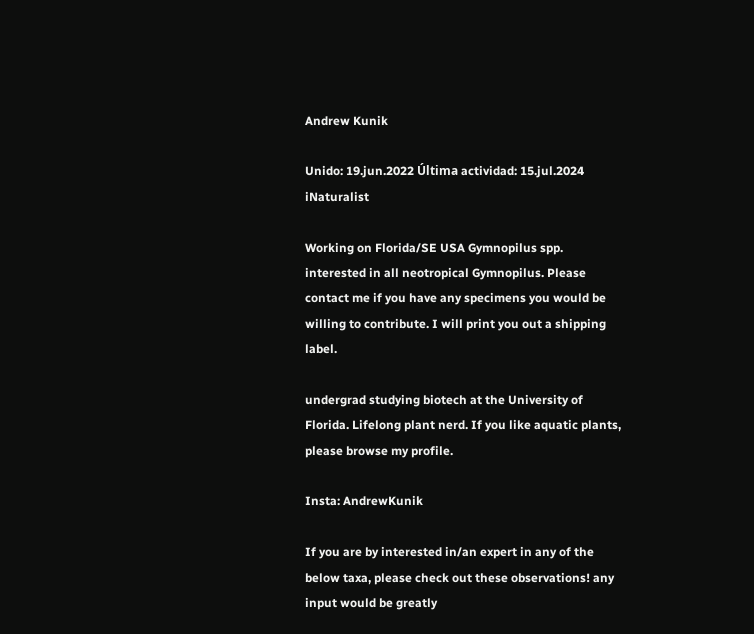Andrew Kunik

Unido: 19.jun.2022 Última actividad: 15.jul.2024 iNaturalist

Working on Florida/SE USA Gymnopilus spp. interested in all neotropical Gymnopilus. Please contact me if you have any specimens you would be willing to contribute. I will print you out a shipping label.

undergrad studying biotech at the University of Florida. Lifelong plant nerd. If you like aquatic plants, please browse my profile.

Insta: AndrewKunik

If you are by interested in/an expert in any of the below taxa, please check out these observations! any input would be greatly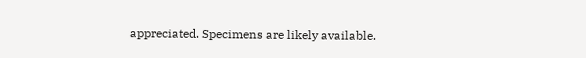appreciated. Specimens are likely available.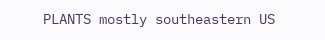PLANTS mostly southeastern US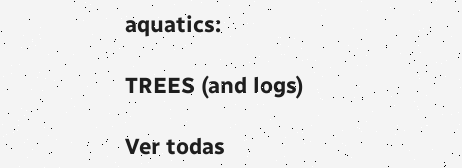aquatics:

TREES (and logs)

Ver todas